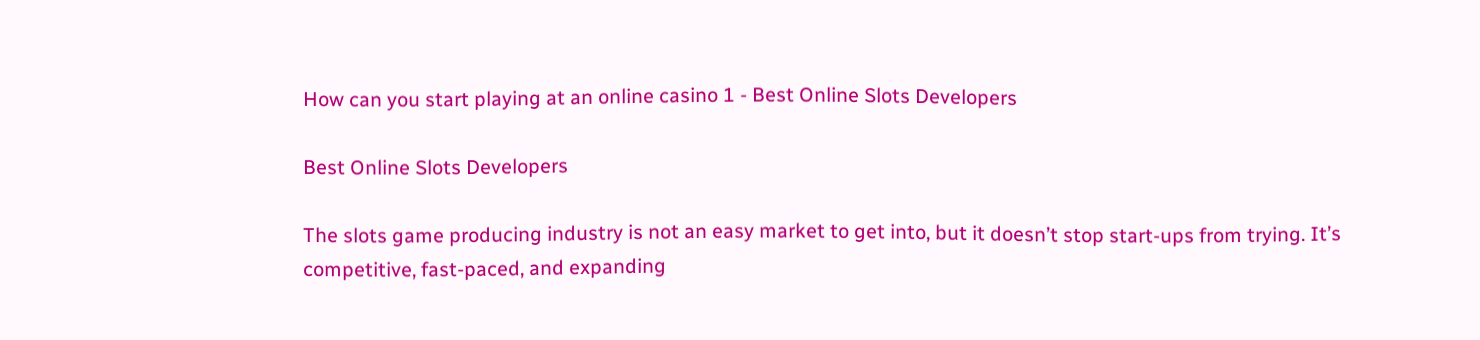How can you start playing at an online casino 1 - Best Online Slots Developers

Best Online Slots Developers

The slots game producing industry is not an easy market to get into, but it doesn’t stop start-ups from trying. It’s competitive, fast-paced, and expanding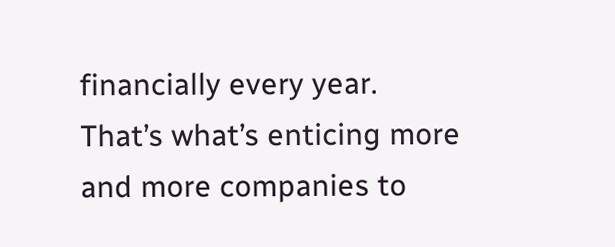financially every year. That’s what’s enticing more and more companies to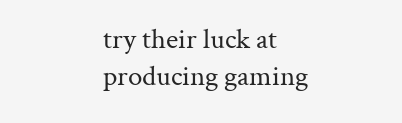try their luck at producing gaming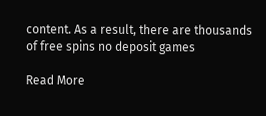content. As a result, there are thousands of free spins no deposit games

Read More